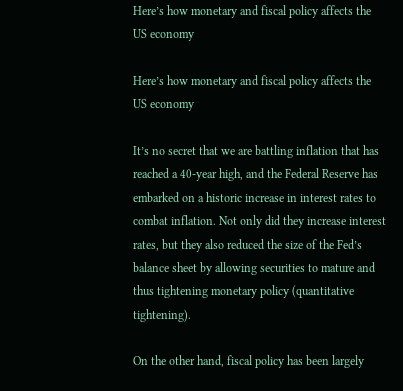Here’s how monetary and fiscal policy affects the US economy

Here’s how monetary and fiscal policy affects the US economy

It’s no secret that we are battling inflation that has reached a 40-year high, and the Federal Reserve has embarked on a historic increase in interest rates to combat inflation. Not only did they increase interest rates, but they also reduced the size of the Fed’s balance sheet by allowing securities to mature and thus tightening monetary policy (quantitative tightening).

On the other hand, fiscal policy has been largely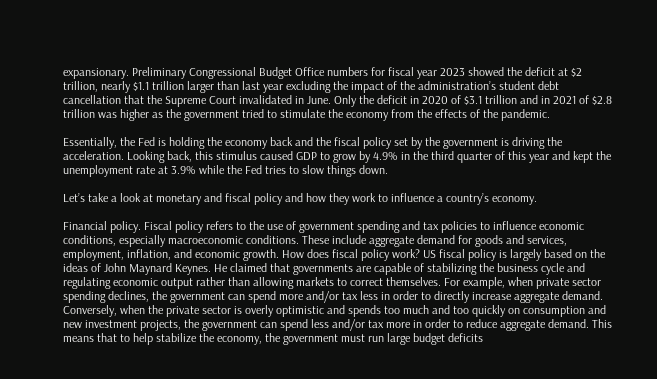expansionary. Preliminary Congressional Budget Office numbers for fiscal year 2023 showed the deficit at $2 trillion, nearly $1.1 trillion larger than last year excluding the impact of the administration’s student debt cancellation that the Supreme Court invalidated in June. Only the deficit in 2020 of $3.1 trillion and in 2021 of $2.8 trillion was higher as the government tried to stimulate the economy from the effects of the pandemic.

Essentially, the Fed is holding the economy back and the fiscal policy set by the government is driving the acceleration. Looking back, this stimulus caused GDP to grow by 4.9% in the third quarter of this year and kept the unemployment rate at 3.9% while the Fed tries to slow things down.

Let’s take a look at monetary and fiscal policy and how they work to influence a country’s economy.

Financial policy. Fiscal policy refers to the use of government spending and tax policies to influence economic conditions, especially macroeconomic conditions. These include aggregate demand for goods and services, employment, inflation, and economic growth. How does fiscal policy work? US fiscal policy is largely based on the ideas of John Maynard Keynes. He claimed that governments are capable of stabilizing the business cycle and regulating economic output rather than allowing markets to correct themselves. For example, when private sector spending declines, the government can spend more and/or tax less in order to directly increase aggregate demand. Conversely, when the private sector is overly optimistic and spends too much and too quickly on consumption and new investment projects, the government can spend less and/or tax more in order to reduce aggregate demand. This means that to help stabilize the economy, the government must run large budget deficits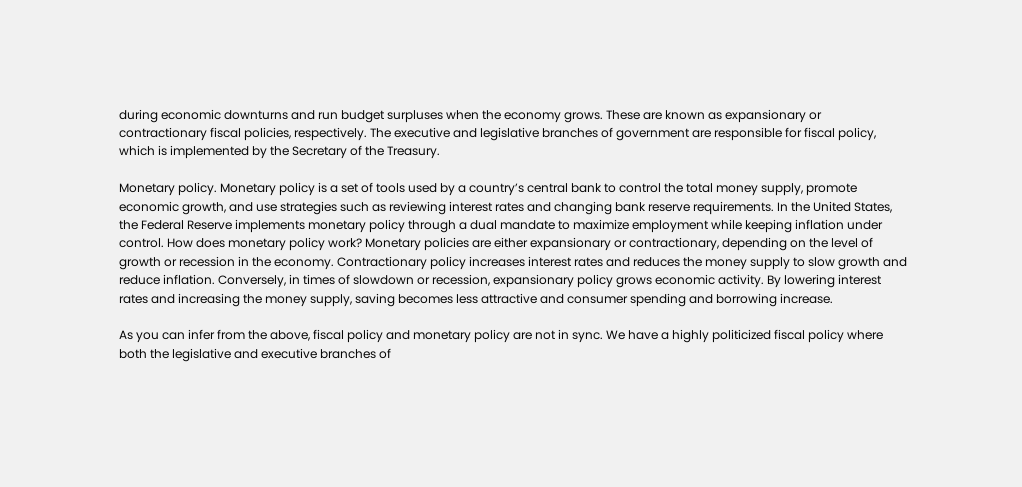during economic downturns and run budget surpluses when the economy grows. These are known as expansionary or contractionary fiscal policies, respectively. The executive and legislative branches of government are responsible for fiscal policy, which is implemented by the Secretary of the Treasury.

Monetary policy. Monetary policy is a set of tools used by a country’s central bank to control the total money supply, promote economic growth, and use strategies such as reviewing interest rates and changing bank reserve requirements. In the United States, the Federal Reserve implements monetary policy through a dual mandate to maximize employment while keeping inflation under control. How does monetary policy work? Monetary policies are either expansionary or contractionary, depending on the level of growth or recession in the economy. Contractionary policy increases interest rates and reduces the money supply to slow growth and reduce inflation. Conversely, in times of slowdown or recession, expansionary policy grows economic activity. By lowering interest rates and increasing the money supply, saving becomes less attractive and consumer spending and borrowing increase.

As you can infer from the above, fiscal policy and monetary policy are not in sync. We have a highly politicized fiscal policy where both the legislative and executive branches of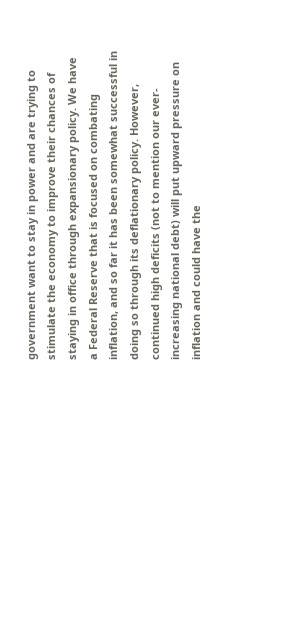government want to stay in power and are trying to stimulate the economy to improve their chances of staying in office through expansionary policy. We have a Federal Reserve that is focused on combating inflation, and so far it has been somewhat successful in doing so through its deflationary policy. However, continued high deficits (not to mention our ever-increasing national debt) will put upward pressure on inflation and could have the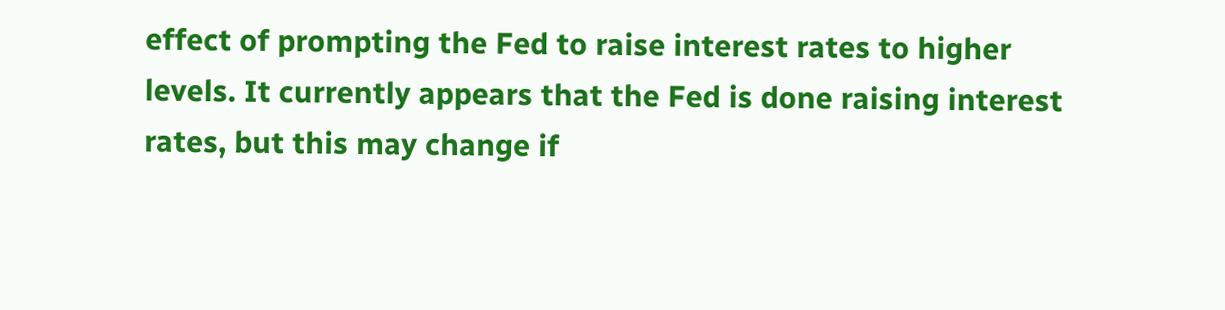effect of prompting the Fed to raise interest rates to higher levels. It currently appears that the Fed is done raising interest rates, but this may change if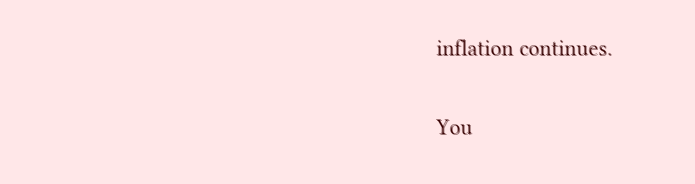inflation continues.

You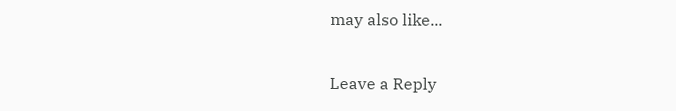may also like...

Leave a Reply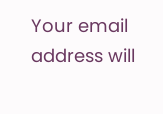Your email address will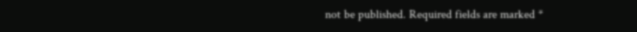not be published. Required fields are marked *